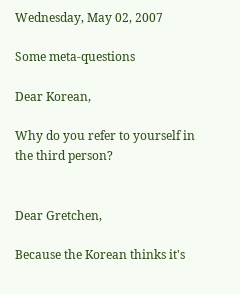Wednesday, May 02, 2007

Some meta-questions

Dear Korean,

Why do you refer to yourself in the third person?


Dear Gretchen,

Because the Korean thinks it's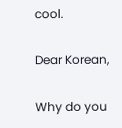cool.

Dear Korean,

Why do you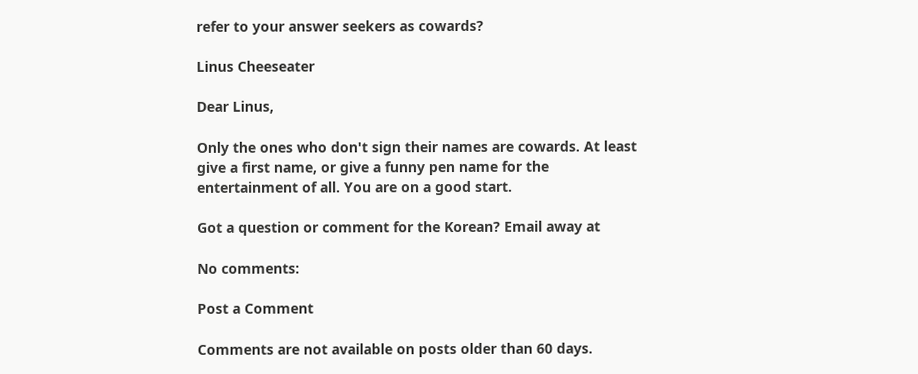refer to your answer seekers as cowards?

Linus Cheeseater

Dear Linus,

Only the ones who don't sign their names are cowards. At least give a first name, or give a funny pen name for the entertainment of all. You are on a good start.

Got a question or comment for the Korean? Email away at

No comments:

Post a Comment

Comments are not available on posts older than 60 days.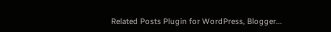Related Posts Plugin for WordPress, Blogger...